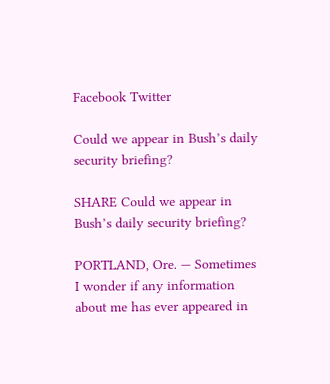Facebook Twitter

Could we appear in Bush’s daily security briefing?

SHARE Could we appear in Bush’s daily security briefing?

PORTLAND, Ore. — Sometimes I wonder if any information about me has ever appeared in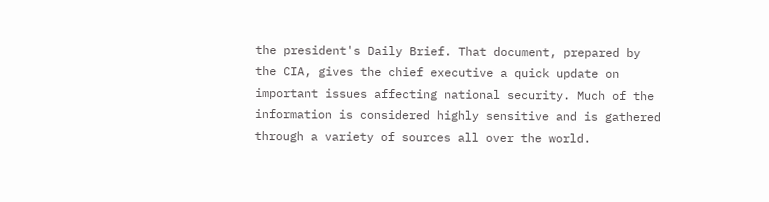the president's Daily Brief. That document, prepared by the CIA, gives the chief executive a quick update on important issues affecting national security. Much of the information is considered highly sensitive and is gathered through a variety of sources all over the world.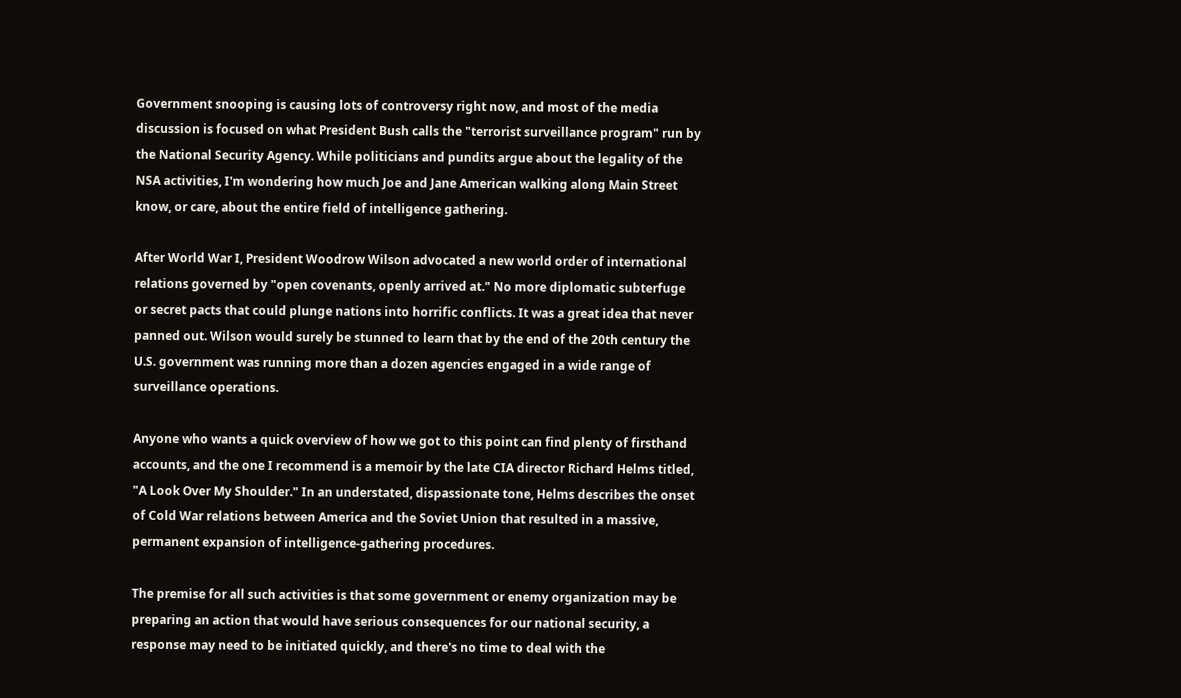Government snooping is causing lots of controversy right now, and most of the media discussion is focused on what President Bush calls the "terrorist surveillance program" run by the National Security Agency. While politicians and pundits argue about the legality of the NSA activities, I'm wondering how much Joe and Jane American walking along Main Street know, or care, about the entire field of intelligence gathering.

After World War I, President Woodrow Wilson advocated a new world order of international relations governed by "open covenants, openly arrived at." No more diplomatic subterfuge or secret pacts that could plunge nations into horrific conflicts. It was a great idea that never panned out. Wilson would surely be stunned to learn that by the end of the 20th century the U.S. government was running more than a dozen agencies engaged in a wide range of surveillance operations.

Anyone who wants a quick overview of how we got to this point can find plenty of firsthand accounts, and the one I recommend is a memoir by the late CIA director Richard Helms titled, "A Look Over My Shoulder." In an understated, dispassionate tone, Helms describes the onset of Cold War relations between America and the Soviet Union that resulted in a massive, permanent expansion of intelligence-gathering procedures.

The premise for all such activities is that some government or enemy organization may be preparing an action that would have serious consequences for our national security, a response may need to be initiated quickly, and there's no time to deal with the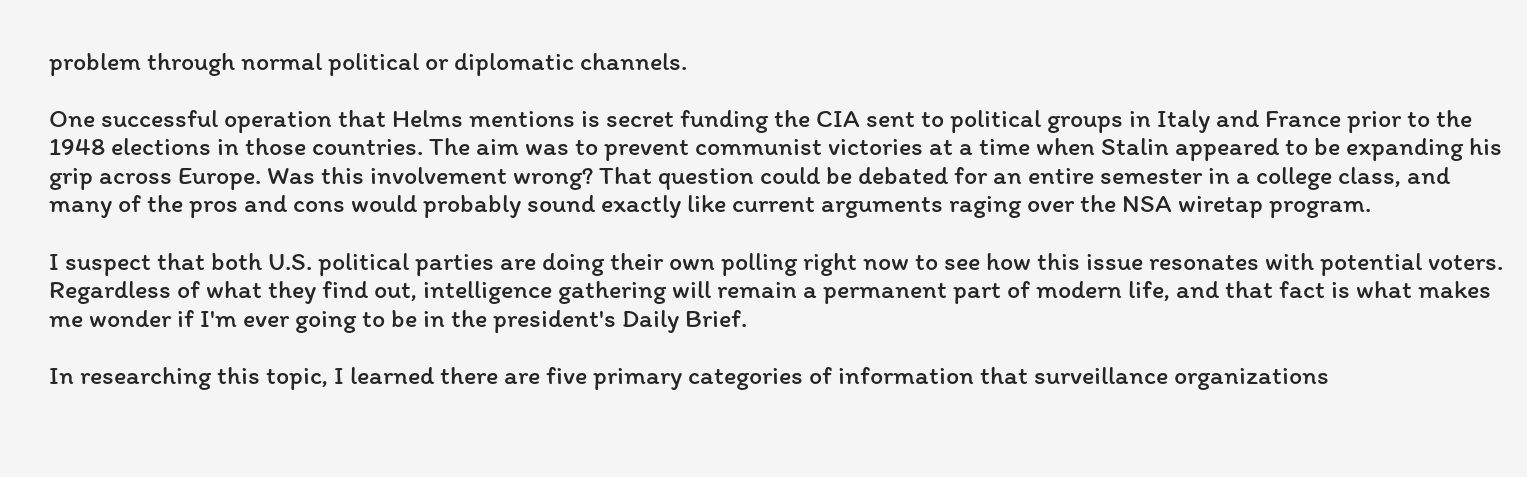problem through normal political or diplomatic channels.

One successful operation that Helms mentions is secret funding the CIA sent to political groups in Italy and France prior to the 1948 elections in those countries. The aim was to prevent communist victories at a time when Stalin appeared to be expanding his grip across Europe. Was this involvement wrong? That question could be debated for an entire semester in a college class, and many of the pros and cons would probably sound exactly like current arguments raging over the NSA wiretap program.

I suspect that both U.S. political parties are doing their own polling right now to see how this issue resonates with potential voters. Regardless of what they find out, intelligence gathering will remain a permanent part of modern life, and that fact is what makes me wonder if I'm ever going to be in the president's Daily Brief.

In researching this topic, I learned there are five primary categories of information that surveillance organizations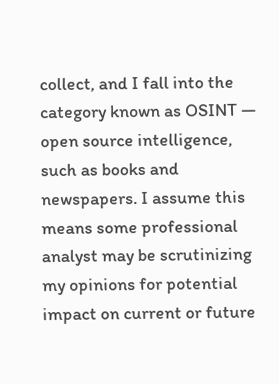collect, and I fall into the category known as OSINT — open source intelligence, such as books and newspapers. I assume this means some professional analyst may be scrutinizing my opinions for potential impact on current or future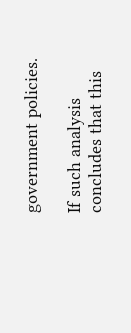government policies.

If such analysis concludes that this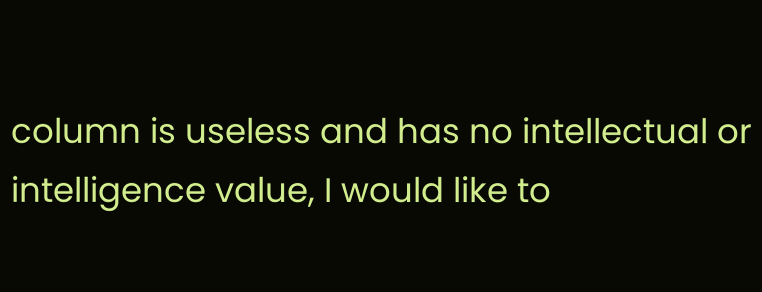column is useless and has no intellectual or intelligence value, I would like to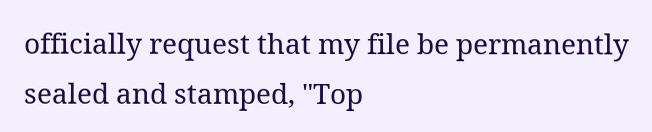officially request that my file be permanently sealed and stamped, "Top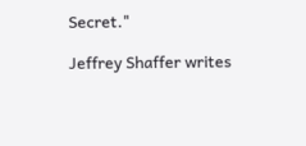Secret."

Jeffrey Shaffer writes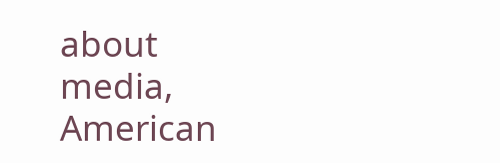about media, American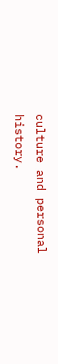culture and personal history.